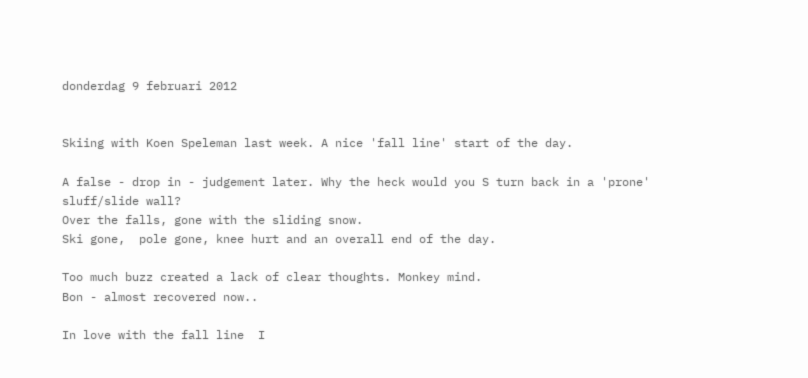donderdag 9 februari 2012


Skiing with Koen Speleman last week. A nice 'fall line' start of the day.

A false - drop in - judgement later. Why the heck would you S turn back in a 'prone' sluff/slide wall?
Over the falls, gone with the sliding snow.
Ski gone,  pole gone, knee hurt and an overall end of the day.

Too much buzz created a lack of clear thoughts. Monkey mind.
Bon - almost recovered now..

In love with the fall line  I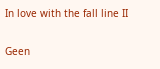In love with the fall line II

Geen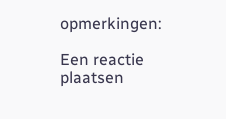opmerkingen:

Een reactie plaatsen